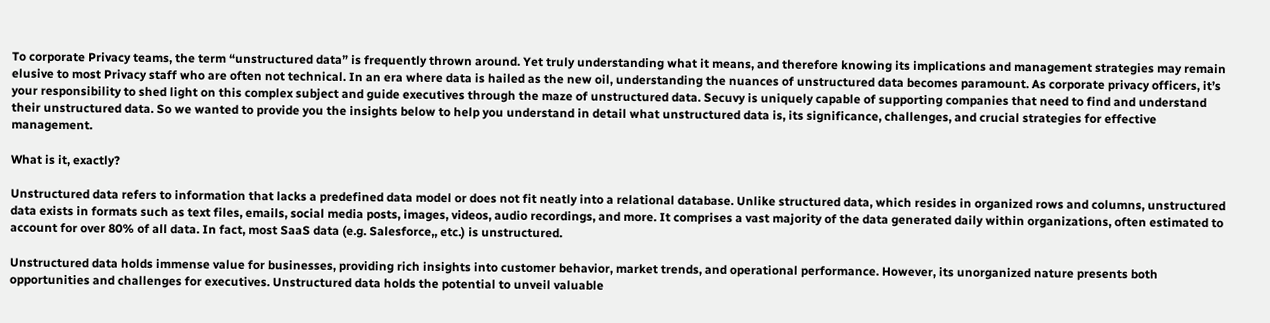To corporate Privacy teams, the term “unstructured data” is frequently thrown around. Yet truly understanding what it means, and therefore knowing its implications and management strategies may remain elusive to most Privacy staff who are often not technical. In an era where data is hailed as the new oil, understanding the nuances of unstructured data becomes paramount. As corporate privacy officers, it’s your responsibility to shed light on this complex subject and guide executives through the maze of unstructured data. Secuvy is uniquely capable of supporting companies that need to find and understand their unstructured data. So we wanted to provide you the insights below to help you understand in detail what unstructured data is, its significance, challenges, and crucial strategies for effective management.

What is it, exactly?

Unstructured data refers to information that lacks a predefined data model or does not fit neatly into a relational database. Unlike structured data, which resides in organized rows and columns, unstructured data exists in formats such as text files, emails, social media posts, images, videos, audio recordings, and more. It comprises a vast majority of the data generated daily within organizations, often estimated to account for over 80% of all data. In fact, most SaaS data (e.g. Salesforce,, etc.) is unstructured.

Unstructured data holds immense value for businesses, providing rich insights into customer behavior, market trends, and operational performance. However, its unorganized nature presents both opportunities and challenges for executives. Unstructured data holds the potential to unveil valuable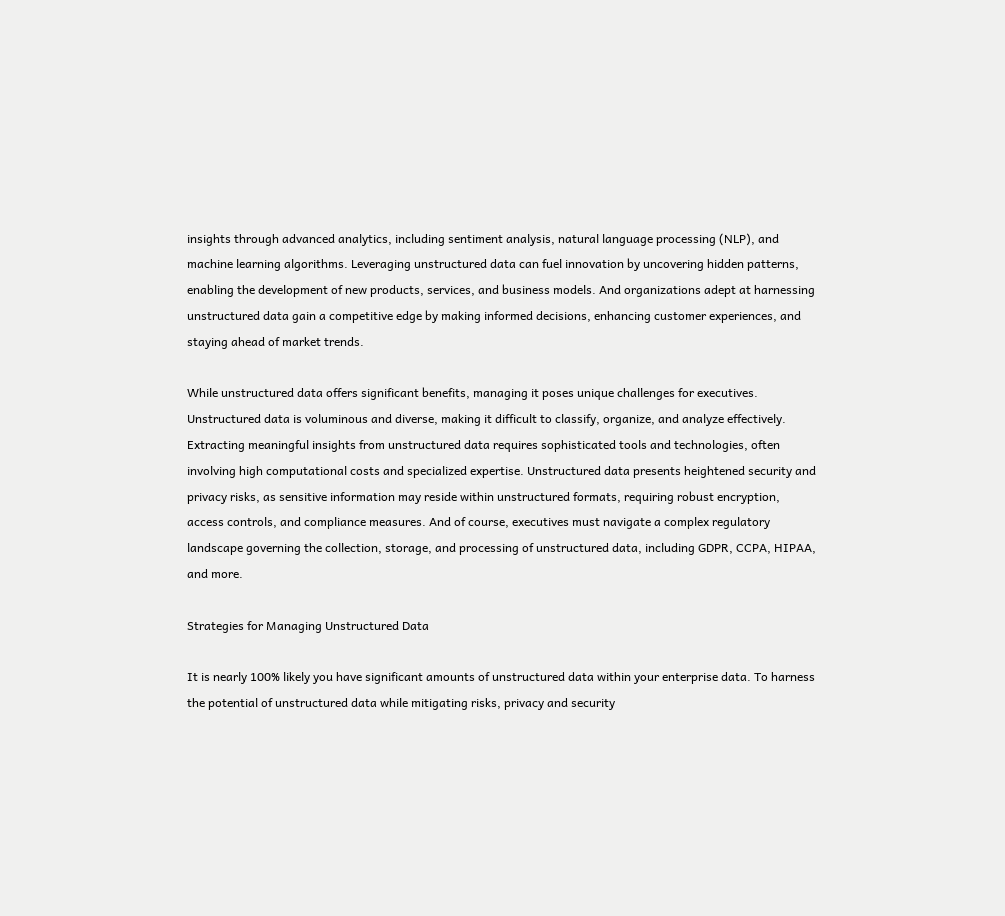insights through advanced analytics, including sentiment analysis, natural language processing (NLP), and machine learning algorithms. Leveraging unstructured data can fuel innovation by uncovering hidden patterns, enabling the development of new products, services, and business models. And organizations adept at harnessing unstructured data gain a competitive edge by making informed decisions, enhancing customer experiences, and staying ahead of market trends.

While unstructured data offers significant benefits, managing it poses unique challenges for executives. Unstructured data is voluminous and diverse, making it difficult to classify, organize, and analyze effectively. Extracting meaningful insights from unstructured data requires sophisticated tools and technologies, often involving high computational costs and specialized expertise. Unstructured data presents heightened security and privacy risks, as sensitive information may reside within unstructured formats, requiring robust encryption, access controls, and compliance measures. And of course, executives must navigate a complex regulatory landscape governing the collection, storage, and processing of unstructured data, including GDPR, CCPA, HIPAA, and more.

Strategies for Managing Unstructured Data

It is nearly 100% likely you have significant amounts of unstructured data within your enterprise data. To harness the potential of unstructured data while mitigating risks, privacy and security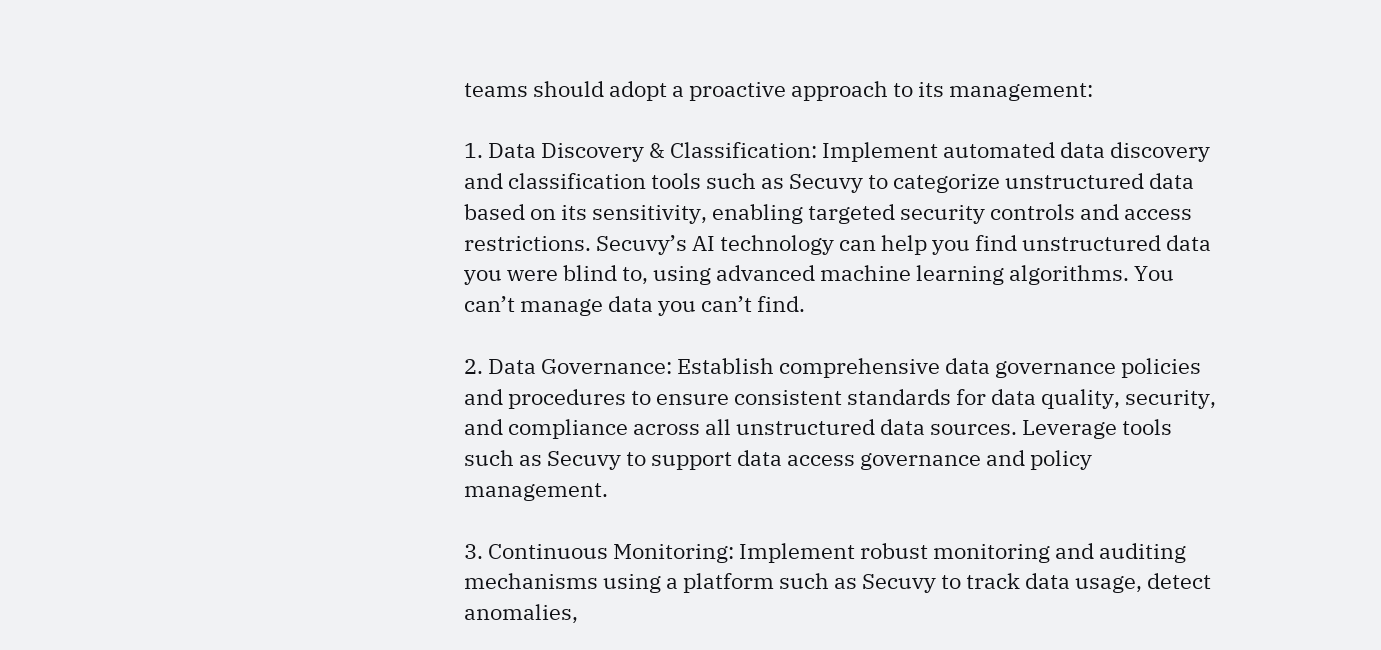teams should adopt a proactive approach to its management:

1. Data Discovery & Classification: Implement automated data discovery and classification tools such as Secuvy to categorize unstructured data based on its sensitivity, enabling targeted security controls and access restrictions. Secuvy’s AI technology can help you find unstructured data you were blind to, using advanced machine learning algorithms. You can’t manage data you can’t find.

2. Data Governance: Establish comprehensive data governance policies and procedures to ensure consistent standards for data quality, security, and compliance across all unstructured data sources. Leverage tools such as Secuvy to support data access governance and policy management.

3. Continuous Monitoring: Implement robust monitoring and auditing mechanisms using a platform such as Secuvy to track data usage, detect anomalies,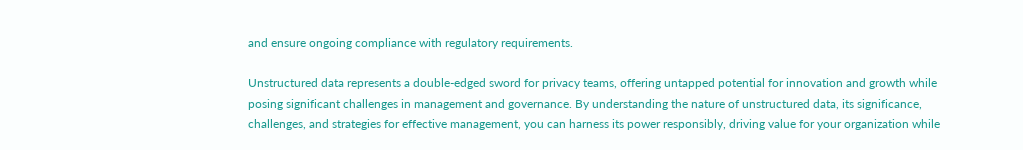and ensure ongoing compliance with regulatory requirements.

Unstructured data represents a double-edged sword for privacy teams, offering untapped potential for innovation and growth while posing significant challenges in management and governance. By understanding the nature of unstructured data, its significance, challenges, and strategies for effective management, you can harness its power responsibly, driving value for your organization while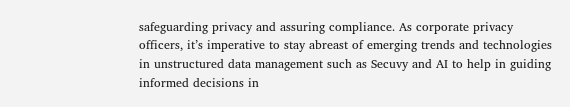safeguarding privacy and assuring compliance. As corporate privacy officers, it’s imperative to stay abreast of emerging trends and technologies in unstructured data management such as Secuvy and AI to help in guiding informed decisions in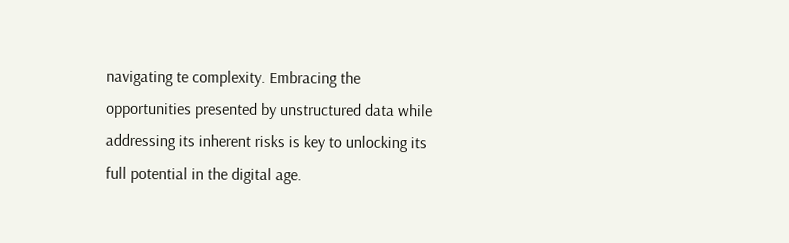navigating te complexity. Embracing the opportunities presented by unstructured data while addressing its inherent risks is key to unlocking its full potential in the digital age.